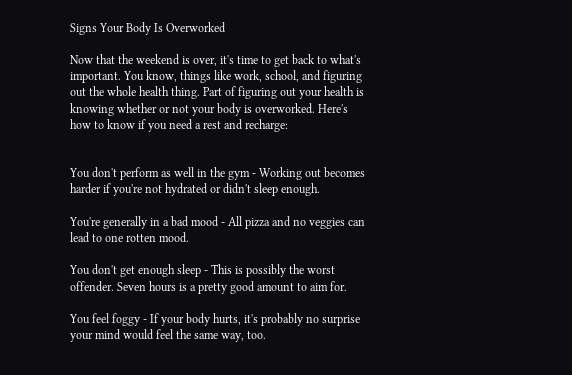Signs Your Body Is Overworked

Now that the weekend is over, it's time to get back to what's important. You know, things like work, school, and figuring out the whole health thing. Part of figuring out your health is knowing whether or not your body is overworked. Here's how to know if you need a rest and recharge:


You don't perform as well in the gym - Working out becomes harder if you're not hydrated or didn't sleep enough.

You're generally in a bad mood - All pizza and no veggies can lead to one rotten mood.

You don't get enough sleep - This is possibly the worst offender. Seven hours is a pretty good amount to aim for.

You feel foggy - If your body hurts, it's probably no surprise your mind would feel the same way, too.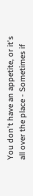You don't have an appetite, or it's all over the place - Sometimes if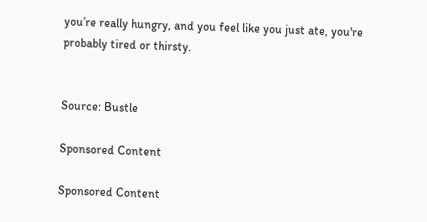you’re really hungry, and you feel like you just ate, you're probably tired or thirsty.


Source: Bustle

Sponsored Content

Sponsored Content